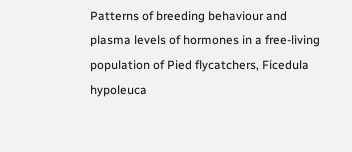Patterns of breeding behaviour and plasma levels of hormones in a free-living population of Pied flycatchers, Ficedula hypoleuca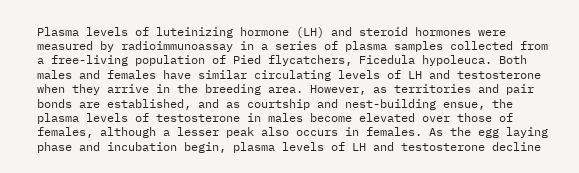Plasma levels of luteinizing hormone (LH) and steroid hormones were measured by radioimmunoassay in a series of plasma samples collected from a free-living population of Pied flycatchers, Ficedula hypoleuca. Both males and females have similar circulating levels of LH and testosterone when they arrive in the breeding area. However, as territories and pair bonds are established, and as courtship and nest-building ensue, the plasma levels of testosterone in males become elevated over those of females, although a lesser peak also occurs in females. As the egg laying phase and incubation begin, plasma levels of LH and testosterone decline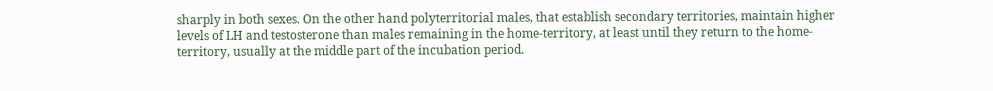sharply in both sexes. On the other hand polyterritorial males, that establish secondary territories, maintain higher levels of LH and testosterone than males remaining in the home-territory, at least until they return to the home-territory, usually at the middle part of the incubation period.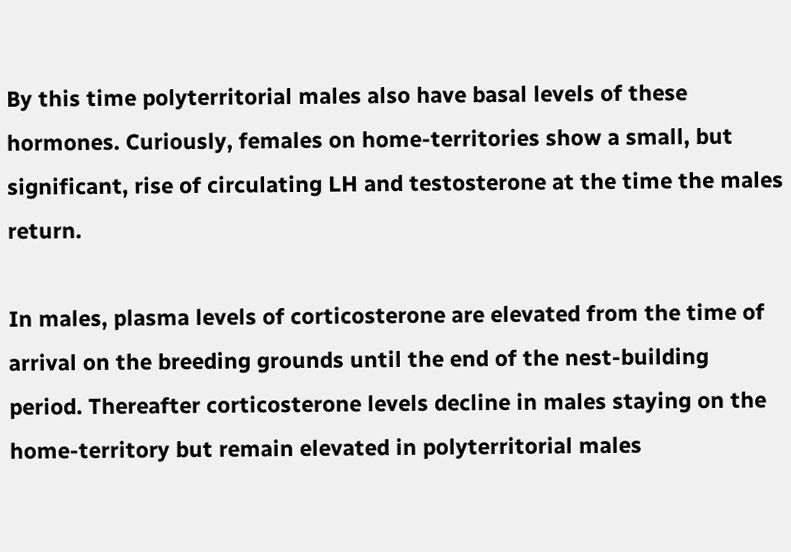By this time polyterritorial males also have basal levels of these hormones. Curiously, females on home-territories show a small, but significant, rise of circulating LH and testosterone at the time the males return.

In males, plasma levels of corticosterone are elevated from the time of arrival on the breeding grounds until the end of the nest-building period. Thereafter corticosterone levels decline in males staying on the home-territory but remain elevated in polyterritorial males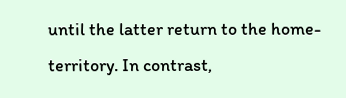until the latter return to the home-territory. In contrast,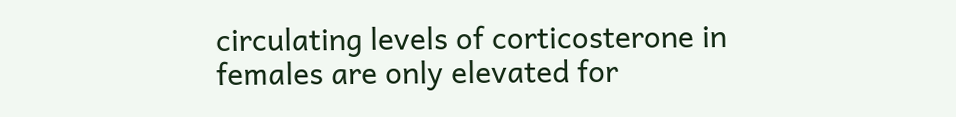circulating levels of corticosterone in females are only elevated for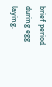brief period during egg laying.